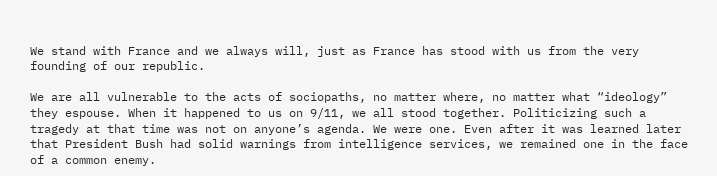We stand with France and we always will, just as France has stood with us from the very founding of our republic.

We are all vulnerable to the acts of sociopaths, no matter where, no matter what “ideology” they espouse. When it happened to us on 9/11, we all stood together. Politicizing such a tragedy at that time was not on anyone’s agenda. We were one. Even after it was learned later that President Bush had solid warnings from intelligence services, we remained one in the face of a common enemy.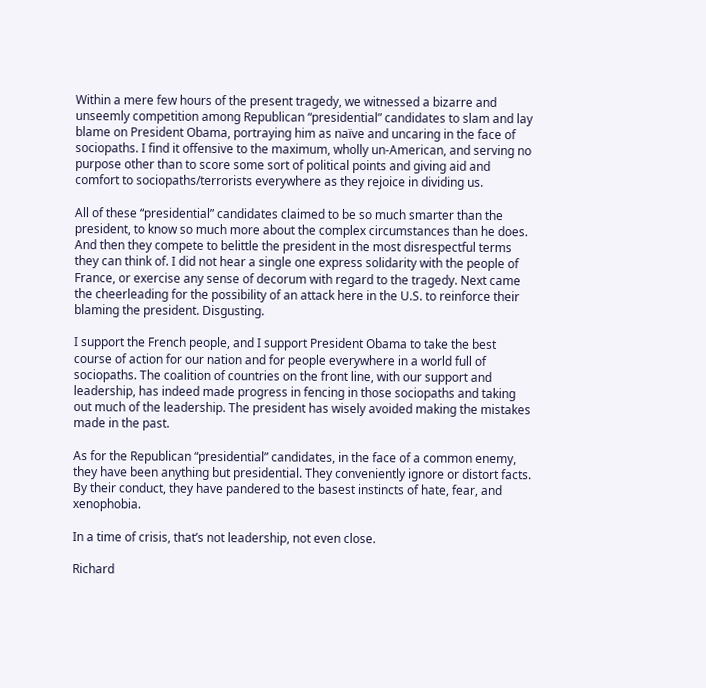Within a mere few hours of the present tragedy, we witnessed a bizarre and unseemly competition among Republican “presidential” candidates to slam and lay blame on President Obama, portraying him as naïve and uncaring in the face of sociopaths. I find it offensive to the maximum, wholly un-American, and serving no purpose other than to score some sort of political points and giving aid and comfort to sociopaths/terrorists everywhere as they rejoice in dividing us.

All of these “presidential” candidates claimed to be so much smarter than the president, to know so much more about the complex circumstances than he does. And then they compete to belittle the president in the most disrespectful terms they can think of. I did not hear a single one express solidarity with the people of France, or exercise any sense of decorum with regard to the tragedy. Next came the cheerleading for the possibility of an attack here in the U.S. to reinforce their blaming the president. Disgusting.

I support the French people, and I support President Obama to take the best course of action for our nation and for people everywhere in a world full of sociopaths. The coalition of countries on the front line, with our support and leadership, has indeed made progress in fencing in those sociopaths and taking out much of the leadership. The president has wisely avoided making the mistakes made in the past.

As for the Republican “presidential” candidates, in the face of a common enemy, they have been anything but presidential. They conveniently ignore or distort facts. By their conduct, they have pandered to the basest instincts of hate, fear, and xenophobia.

In a time of crisis, that’s not leadership, not even close.

Richard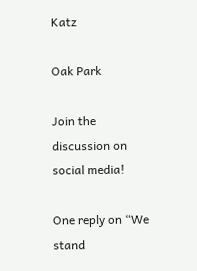Katz

Oak Park

Join the discussion on social media!

One reply on “We stand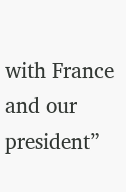with France and our president”